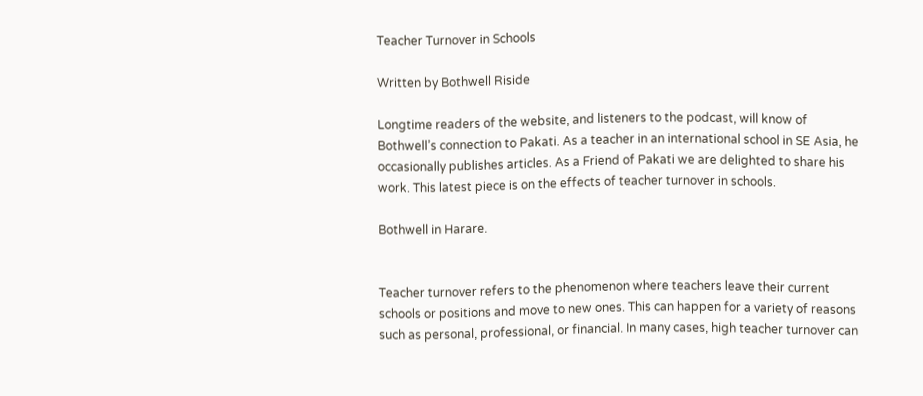Teacher Turnover in Schools

Written by Bothwell Riside

Longtime readers of the website, and listeners to the podcast, will know of Bothwell’s connection to Pakati. As a teacher in an international school in SE Asia, he occasionally publishes articles. As a Friend of Pakati we are delighted to share his work. This latest piece is on the effects of teacher turnover in schools.

Bothwell in Harare.


Teacher turnover refers to the phenomenon where teachers leave their current schools or positions and move to new ones. This can happen for a variety of reasons such as personal, professional, or financial. In many cases, high teacher turnover can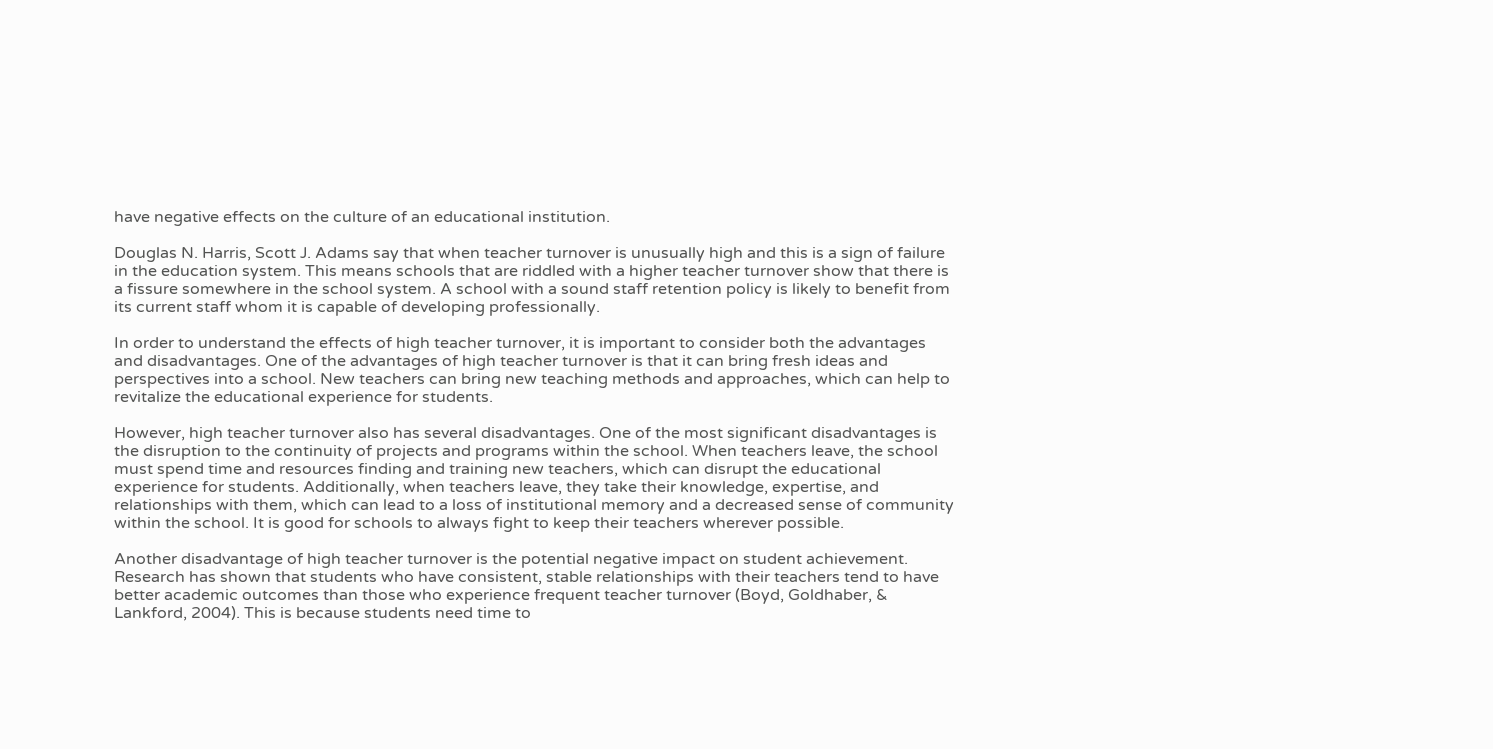have negative effects on the culture of an educational institution.

Douglas N. Harris, Scott J. Adams say that when teacher turnover is unusually high and this is a sign of failure in the education system. This means schools that are riddled with a higher teacher turnover show that there is a fissure somewhere in the school system. A school with a sound staff retention policy is likely to benefit from its current staff whom it is capable of developing professionally.

In order to understand the effects of high teacher turnover, it is important to consider both the advantages and disadvantages. One of the advantages of high teacher turnover is that it can bring fresh ideas and perspectives into a school. New teachers can bring new teaching methods and approaches, which can help to revitalize the educational experience for students.

However, high teacher turnover also has several disadvantages. One of the most significant disadvantages is the disruption to the continuity of projects and programs within the school. When teachers leave, the school must spend time and resources finding and training new teachers, which can disrupt the educational experience for students. Additionally, when teachers leave, they take their knowledge, expertise, and relationships with them, which can lead to a loss of institutional memory and a decreased sense of community within the school. It is good for schools to always fight to keep their teachers wherever possible.

Another disadvantage of high teacher turnover is the potential negative impact on student achievement. Research has shown that students who have consistent, stable relationships with their teachers tend to have better academic outcomes than those who experience frequent teacher turnover (Boyd, Goldhaber, & Lankford, 2004). This is because students need time to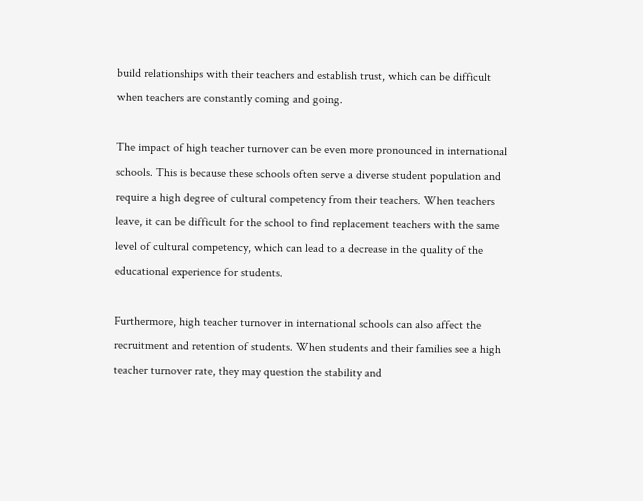build relationships with their teachers and establish trust, which can be difficult when teachers are constantly coming and going.

The impact of high teacher turnover can be even more pronounced in international schools. This is because these schools often serve a diverse student population and require a high degree of cultural competency from their teachers. When teachers leave, it can be difficult for the school to find replacement teachers with the same level of cultural competency, which can lead to a decrease in the quality of the educational experience for students.

Furthermore, high teacher turnover in international schools can also affect the recruitment and retention of students. When students and their families see a high teacher turnover rate, they may question the stability and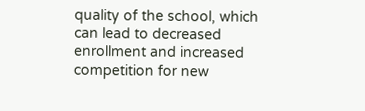quality of the school, which can lead to decreased enrollment and increased competition for new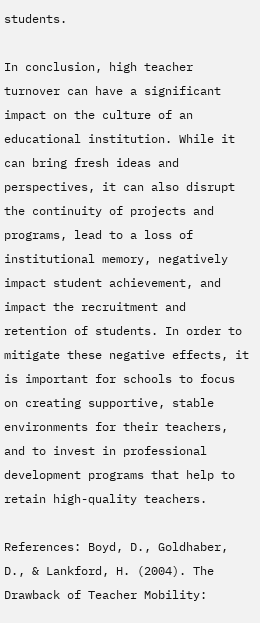students.

In conclusion, high teacher turnover can have a significant impact on the culture of an educational institution. While it can bring fresh ideas and perspectives, it can also disrupt the continuity of projects and programs, lead to a loss of institutional memory, negatively impact student achievement, and impact the recruitment and retention of students. In order to mitigate these negative effects, it is important for schools to focus on creating supportive, stable environments for their teachers, and to invest in professional development programs that help to retain high-quality teachers.

References: Boyd, D., Goldhaber, D., & Lankford, H. (2004). The Drawback of Teacher Mobility: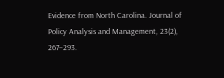Evidence from North Carolina. Journal of Policy Analysis and Management, 23(2), 267–293.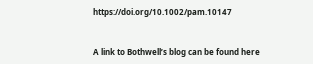https://doi.org/10.1002/pam.10147


A link to Bothwell’s blog can be found here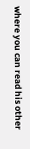where you can read his other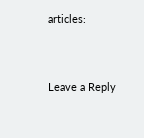articles:


Leave a Reply